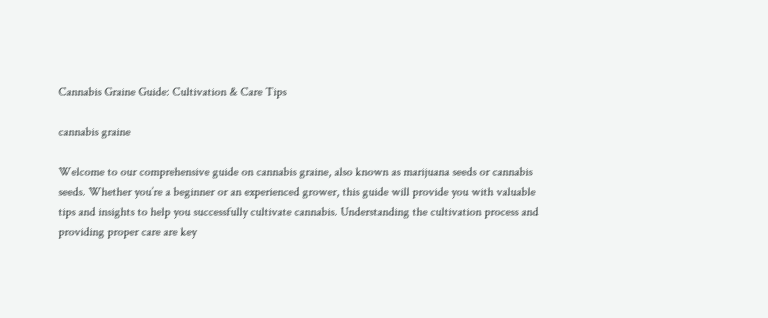Cannabis Graine Guide: Cultivation & Care Tips

cannabis graine

Welcome to our comprehensive guide on cannabis graine, also known as marijuana seeds or cannabis seeds. Whether you’re a beginner or an experienced grower, this guide will provide you with valuable tips and insights to help you successfully cultivate cannabis. Understanding the cultivation process and providing proper care are key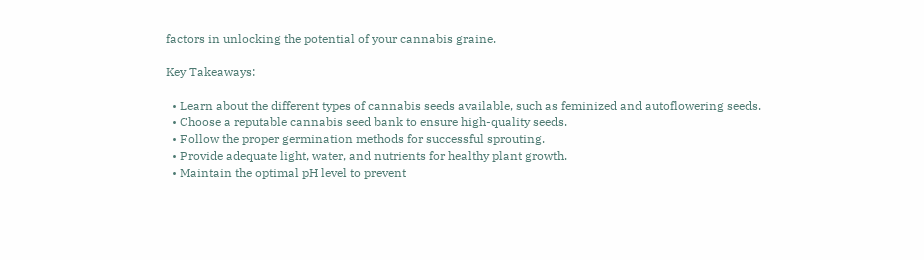factors in unlocking the potential of your cannabis graine.

Key Takeaways:

  • Learn about the different types of cannabis seeds available, such as feminized and autoflowering seeds.
  • Choose a reputable cannabis seed bank to ensure high-quality seeds.
  • Follow the proper germination methods for successful sprouting.
  • Provide adequate light, water, and nutrients for healthy plant growth.
  • Maintain the optimal pH level to prevent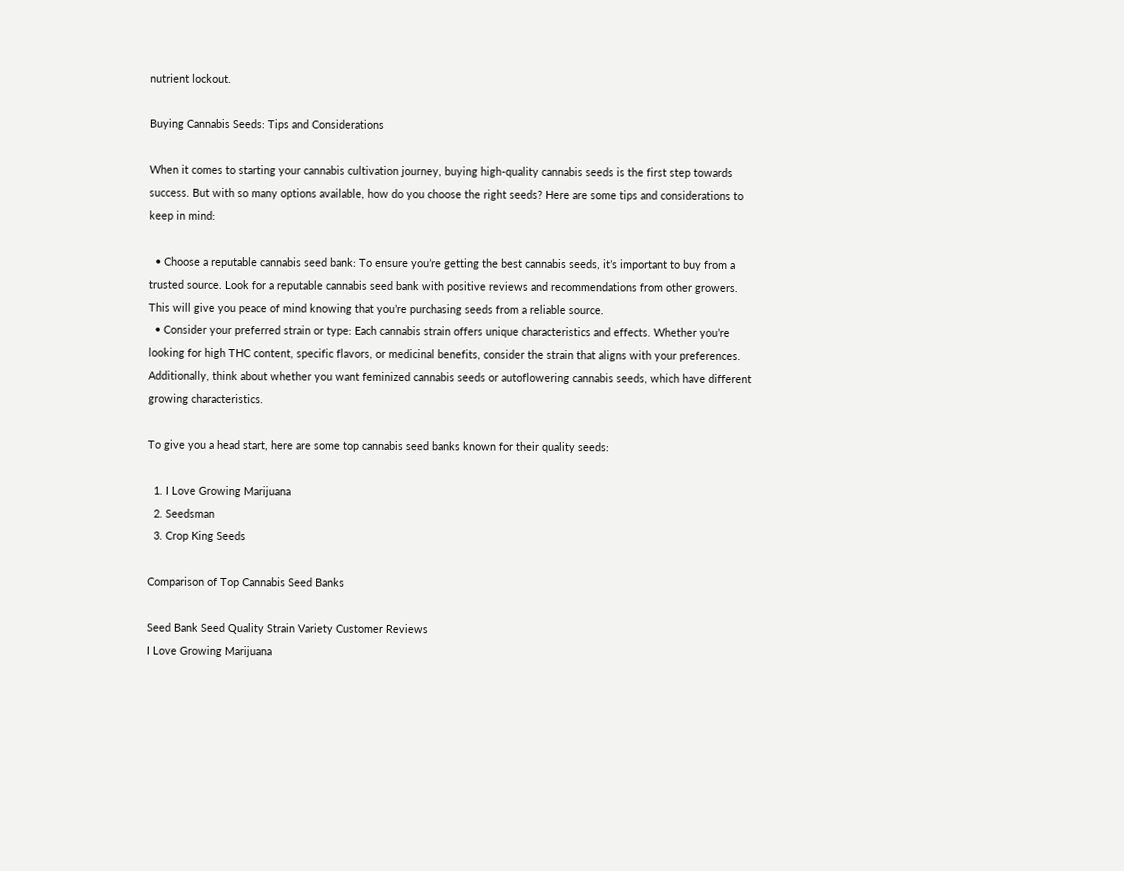nutrient lockout.

Buying Cannabis Seeds: Tips and Considerations

When it comes to starting your cannabis cultivation journey, buying high-quality cannabis seeds is the first step towards success. But with so many options available, how do you choose the right seeds? Here are some tips and considerations to keep in mind:

  • Choose a reputable cannabis seed bank: To ensure you’re getting the best cannabis seeds, it’s important to buy from a trusted source. Look for a reputable cannabis seed bank with positive reviews and recommendations from other growers. This will give you peace of mind knowing that you’re purchasing seeds from a reliable source.
  • Consider your preferred strain or type: Each cannabis strain offers unique characteristics and effects. Whether you’re looking for high THC content, specific flavors, or medicinal benefits, consider the strain that aligns with your preferences. Additionally, think about whether you want feminized cannabis seeds or autoflowering cannabis seeds, which have different growing characteristics.

To give you a head start, here are some top cannabis seed banks known for their quality seeds:

  1. I Love Growing Marijuana
  2. Seedsman
  3. Crop King Seeds

Comparison of Top Cannabis Seed Banks

Seed Bank Seed Quality Strain Variety Customer Reviews
I Love Growing Marijuana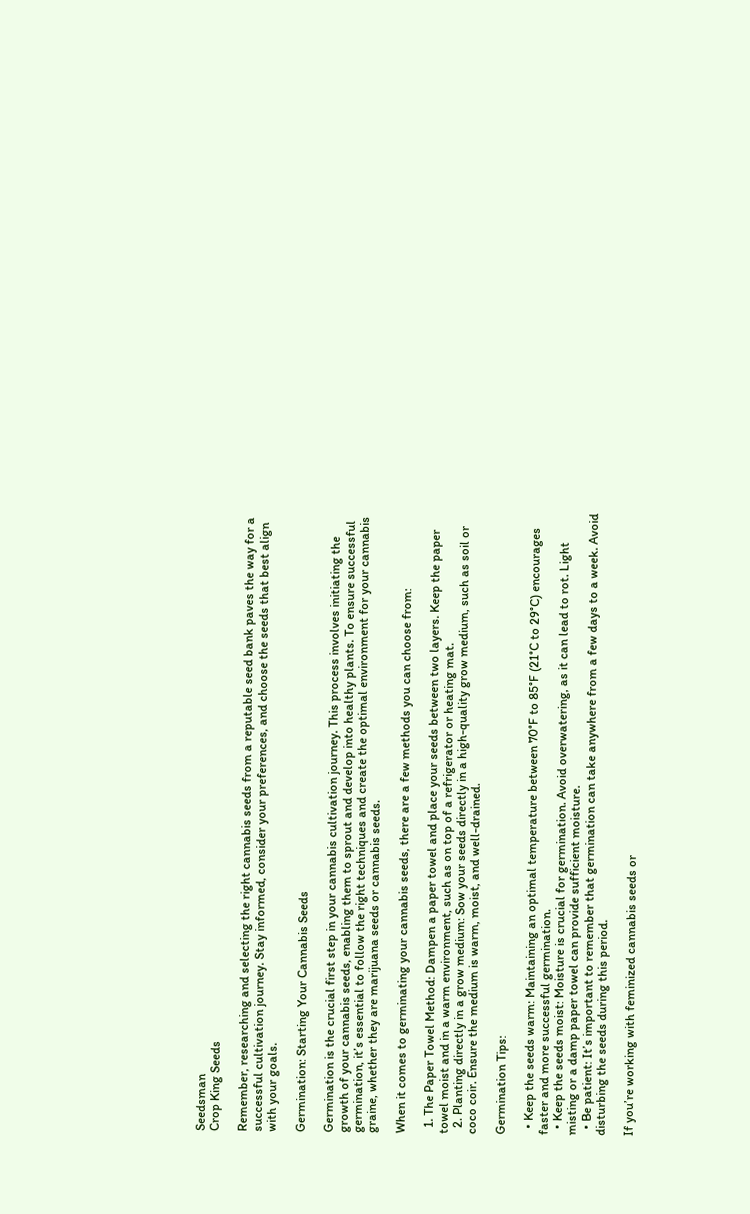Seedsman
Crop King Seeds

Remember, researching and selecting the right cannabis seeds from a reputable seed bank paves the way for a successful cultivation journey. Stay informed, consider your preferences, and choose the seeds that best align with your goals.

Germination: Starting Your Cannabis Seeds

Germination is the crucial first step in your cannabis cultivation journey. This process involves initiating the growth of your cannabis seeds, enabling them to sprout and develop into healthy plants. To ensure successful germination, it’s essential to follow the right techniques and create the optimal environment for your cannabis graine, whether they are marijuana seeds or cannabis seeds.

When it comes to germinating your cannabis seeds, there are a few methods you can choose from:

  1. The Paper Towel Method: Dampen a paper towel and place your seeds between two layers. Keep the paper towel moist and in a warm environment, such as on top of a refrigerator or heating mat.
  2. Planting directly in a grow medium: Sow your seeds directly in a high-quality grow medium, such as soil or coco coir. Ensure the medium is warm, moist, and well-drained.

Germination Tips:

  • Keep the seeds warm: Maintaining an optimal temperature between 70°F to 85°F (21°C to 29°C) encourages faster and more successful germination.
  • Keep the seeds moist: Moisture is crucial for germination. Avoid overwatering, as it can lead to rot. Light misting or a damp paper towel can provide sufficient moisture.
  • Be patient: It’s important to remember that germination can take anywhere from a few days to a week. Avoid disturbing the seeds during this period.

If you’re working with feminized cannabis seeds or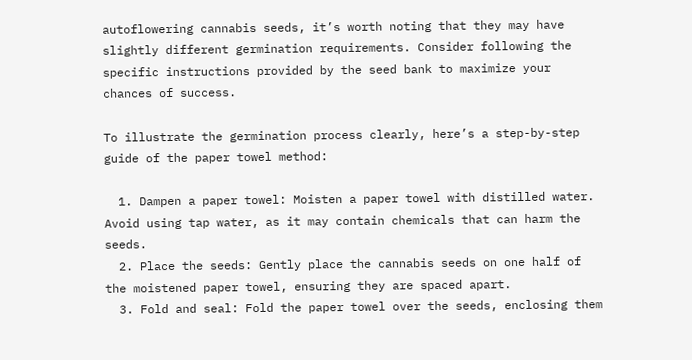autoflowering cannabis seeds, it’s worth noting that they may have slightly different germination requirements. Consider following the specific instructions provided by the seed bank to maximize your chances of success.

To illustrate the germination process clearly, here’s a step-by-step guide of the paper towel method:

  1. Dampen a paper towel: Moisten a paper towel with distilled water. Avoid using tap water, as it may contain chemicals that can harm the seeds.
  2. Place the seeds: Gently place the cannabis seeds on one half of the moistened paper towel, ensuring they are spaced apart.
  3. Fold and seal: Fold the paper towel over the seeds, enclosing them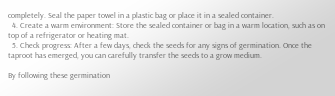completely. Seal the paper towel in a plastic bag or place it in a sealed container.
  4. Create a warm environment: Store the sealed container or bag in a warm location, such as on top of a refrigerator or heating mat.
  5. Check progress: After a few days, check the seeds for any signs of germination. Once the taproot has emerged, you can carefully transfer the seeds to a grow medium.

By following these germination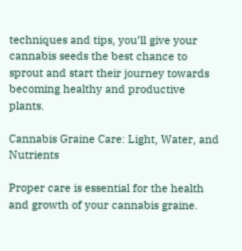techniques and tips, you’ll give your cannabis seeds the best chance to sprout and start their journey towards becoming healthy and productive plants.

Cannabis Graine Care: Light, Water, and Nutrients

Proper care is essential for the health and growth of your cannabis graine.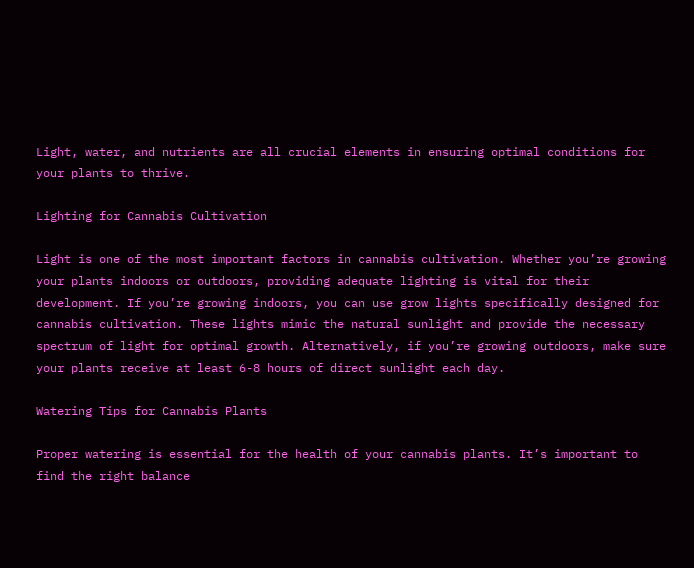Light, water, and nutrients are all crucial elements in ensuring optimal conditions for your plants to thrive.

Lighting for Cannabis Cultivation

Light is one of the most important factors in cannabis cultivation. Whether you’re growing your plants indoors or outdoors, providing adequate lighting is vital for their development. If you’re growing indoors, you can use grow lights specifically designed for cannabis cultivation. These lights mimic the natural sunlight and provide the necessary spectrum of light for optimal growth. Alternatively, if you’re growing outdoors, make sure your plants receive at least 6-8 hours of direct sunlight each day.

Watering Tips for Cannabis Plants

Proper watering is essential for the health of your cannabis plants. It’s important to find the right balance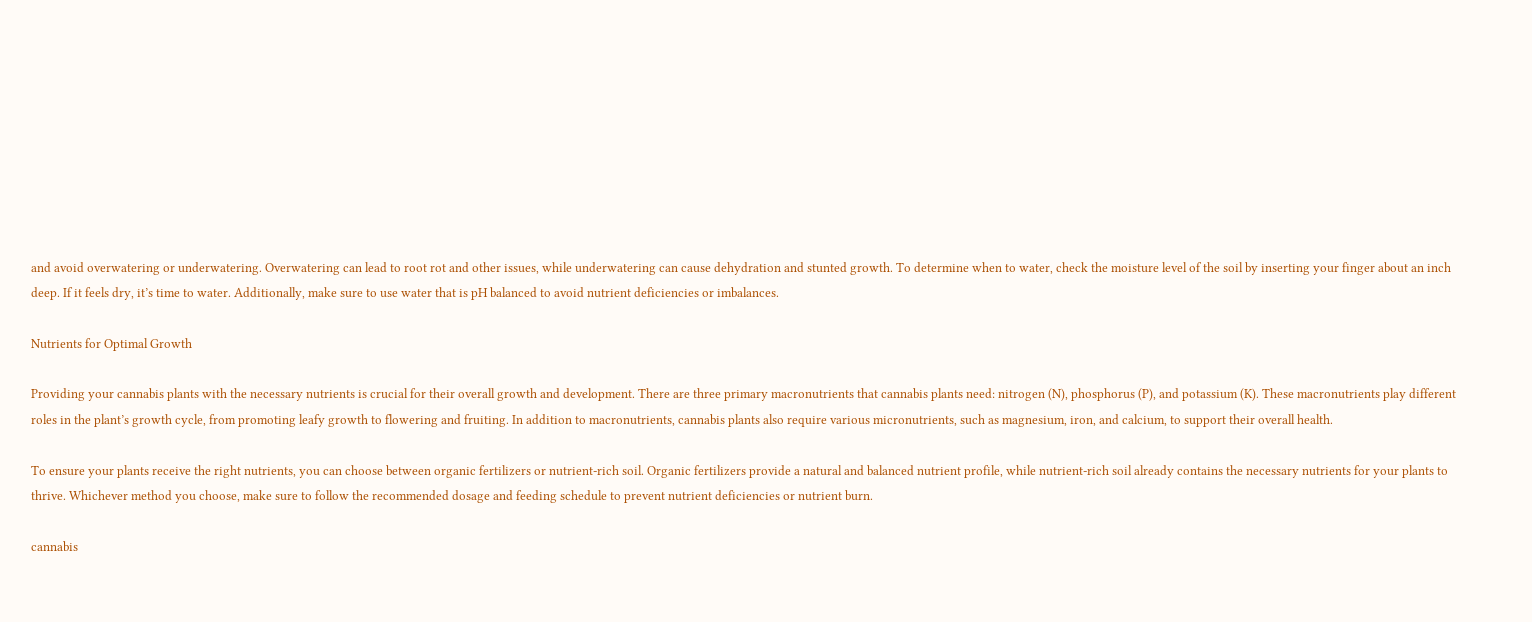and avoid overwatering or underwatering. Overwatering can lead to root rot and other issues, while underwatering can cause dehydration and stunted growth. To determine when to water, check the moisture level of the soil by inserting your finger about an inch deep. If it feels dry, it’s time to water. Additionally, make sure to use water that is pH balanced to avoid nutrient deficiencies or imbalances.

Nutrients for Optimal Growth

Providing your cannabis plants with the necessary nutrients is crucial for their overall growth and development. There are three primary macronutrients that cannabis plants need: nitrogen (N), phosphorus (P), and potassium (K). These macronutrients play different roles in the plant’s growth cycle, from promoting leafy growth to flowering and fruiting. In addition to macronutrients, cannabis plants also require various micronutrients, such as magnesium, iron, and calcium, to support their overall health.

To ensure your plants receive the right nutrients, you can choose between organic fertilizers or nutrient-rich soil. Organic fertilizers provide a natural and balanced nutrient profile, while nutrient-rich soil already contains the necessary nutrients for your plants to thrive. Whichever method you choose, make sure to follow the recommended dosage and feeding schedule to prevent nutrient deficiencies or nutrient burn.

cannabis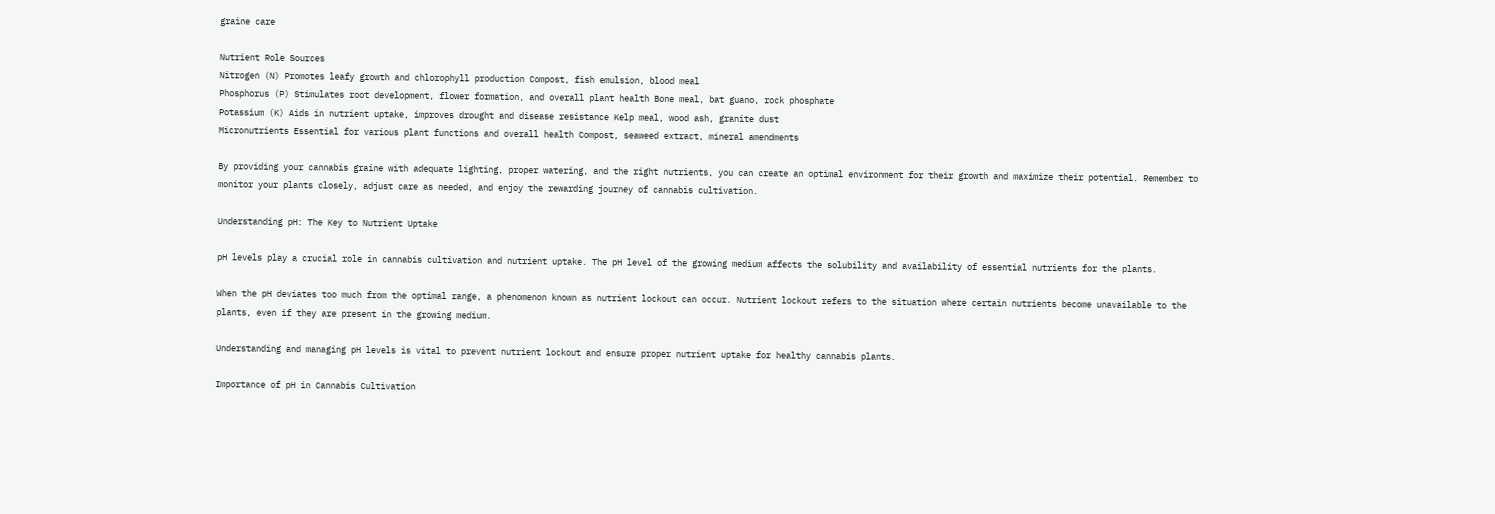graine care

Nutrient Role Sources
Nitrogen (N) Promotes leafy growth and chlorophyll production Compost, fish emulsion, blood meal
Phosphorus (P) Stimulates root development, flower formation, and overall plant health Bone meal, bat guano, rock phosphate
Potassium (K) Aids in nutrient uptake, improves drought and disease resistance Kelp meal, wood ash, granite dust
Micronutrients Essential for various plant functions and overall health Compost, seaweed extract, mineral amendments

By providing your cannabis graine with adequate lighting, proper watering, and the right nutrients, you can create an optimal environment for their growth and maximize their potential. Remember to monitor your plants closely, adjust care as needed, and enjoy the rewarding journey of cannabis cultivation.

Understanding pH: The Key to Nutrient Uptake

pH levels play a crucial role in cannabis cultivation and nutrient uptake. The pH level of the growing medium affects the solubility and availability of essential nutrients for the plants.

When the pH deviates too much from the optimal range, a phenomenon known as nutrient lockout can occur. Nutrient lockout refers to the situation where certain nutrients become unavailable to the plants, even if they are present in the growing medium.

Understanding and managing pH levels is vital to prevent nutrient lockout and ensure proper nutrient uptake for healthy cannabis plants.

Importance of pH in Cannabis Cultivation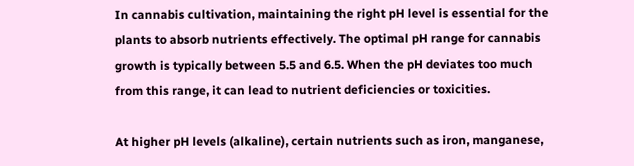In cannabis cultivation, maintaining the right pH level is essential for the plants to absorb nutrients effectively. The optimal pH range for cannabis growth is typically between 5.5 and 6.5. When the pH deviates too much from this range, it can lead to nutrient deficiencies or toxicities.

At higher pH levels (alkaline), certain nutrients such as iron, manganese,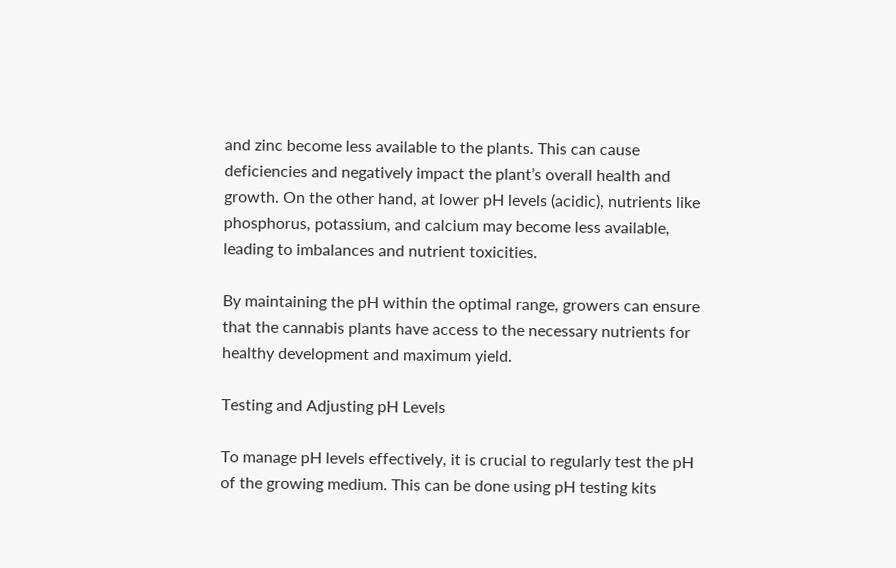and zinc become less available to the plants. This can cause deficiencies and negatively impact the plant’s overall health and growth. On the other hand, at lower pH levels (acidic), nutrients like phosphorus, potassium, and calcium may become less available, leading to imbalances and nutrient toxicities.

By maintaining the pH within the optimal range, growers can ensure that the cannabis plants have access to the necessary nutrients for healthy development and maximum yield.

Testing and Adjusting pH Levels

To manage pH levels effectively, it is crucial to regularly test the pH of the growing medium. This can be done using pH testing kits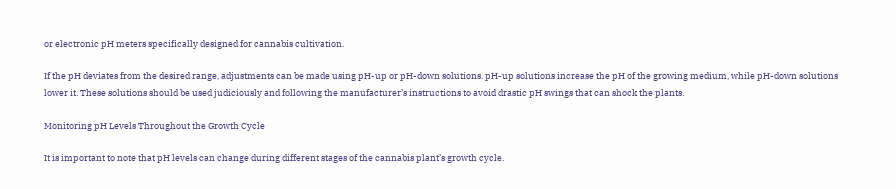or electronic pH meters specifically designed for cannabis cultivation.

If the pH deviates from the desired range, adjustments can be made using pH-up or pH-down solutions. pH-up solutions increase the pH of the growing medium, while pH-down solutions lower it. These solutions should be used judiciously and following the manufacturer’s instructions to avoid drastic pH swings that can shock the plants.

Monitoring pH Levels Throughout the Growth Cycle

It is important to note that pH levels can change during different stages of the cannabis plant’s growth cycle.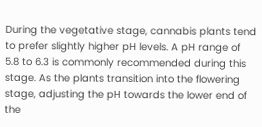During the vegetative stage, cannabis plants tend to prefer slightly higher pH levels. A pH range of 5.8 to 6.3 is commonly recommended during this stage. As the plants transition into the flowering stage, adjusting the pH towards the lower end of the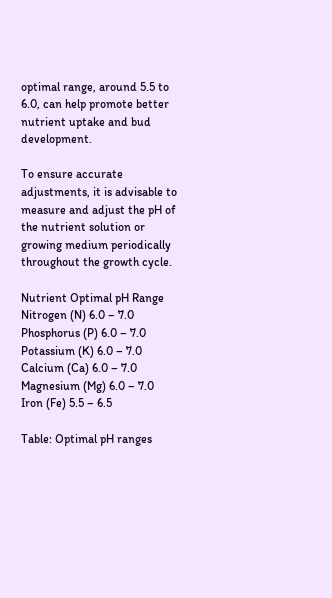optimal range, around 5.5 to 6.0, can help promote better nutrient uptake and bud development.

To ensure accurate adjustments, it is advisable to measure and adjust the pH of the nutrient solution or growing medium periodically throughout the growth cycle.

Nutrient Optimal pH Range
Nitrogen (N) 6.0 – 7.0
Phosphorus (P) 6.0 – 7.0
Potassium (K) 6.0 – 7.0
Calcium (Ca) 6.0 – 7.0
Magnesium (Mg) 6.0 – 7.0
Iron (Fe) 5.5 – 6.5

Table: Optimal pH ranges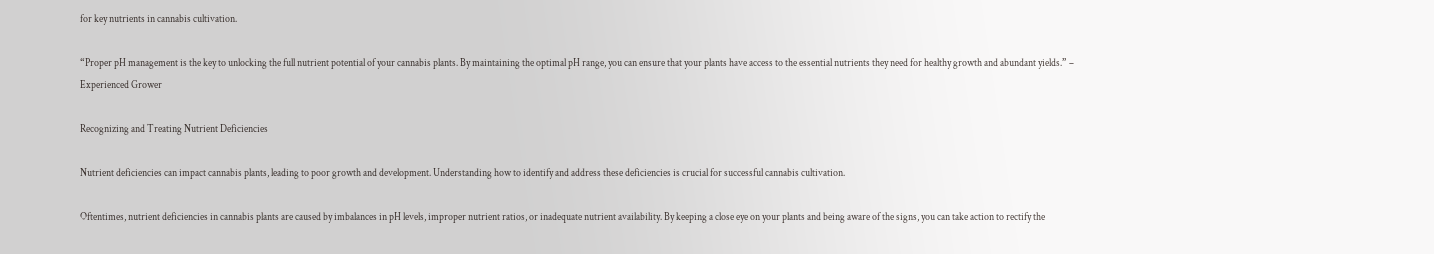for key nutrients in cannabis cultivation.

“Proper pH management is the key to unlocking the full nutrient potential of your cannabis plants. By maintaining the optimal pH range, you can ensure that your plants have access to the essential nutrients they need for healthy growth and abundant yields.” – Experienced Grower

Recognizing and Treating Nutrient Deficiencies

Nutrient deficiencies can impact cannabis plants, leading to poor growth and development. Understanding how to identify and address these deficiencies is crucial for successful cannabis cultivation.

Oftentimes, nutrient deficiencies in cannabis plants are caused by imbalances in pH levels, improper nutrient ratios, or inadequate nutrient availability. By keeping a close eye on your plants and being aware of the signs, you can take action to rectify the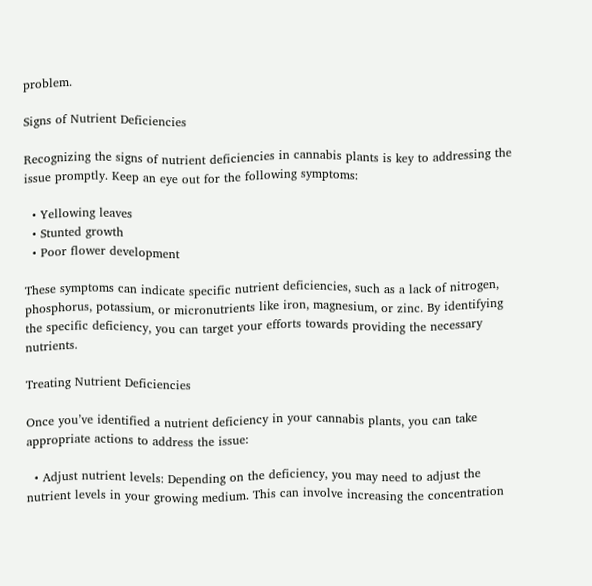problem.

Signs of Nutrient Deficiencies

Recognizing the signs of nutrient deficiencies in cannabis plants is key to addressing the issue promptly. Keep an eye out for the following symptoms:

  • Yellowing leaves
  • Stunted growth
  • Poor flower development

These symptoms can indicate specific nutrient deficiencies, such as a lack of nitrogen, phosphorus, potassium, or micronutrients like iron, magnesium, or zinc. By identifying the specific deficiency, you can target your efforts towards providing the necessary nutrients.

Treating Nutrient Deficiencies

Once you’ve identified a nutrient deficiency in your cannabis plants, you can take appropriate actions to address the issue:

  • Adjust nutrient levels: Depending on the deficiency, you may need to adjust the nutrient levels in your growing medium. This can involve increasing the concentration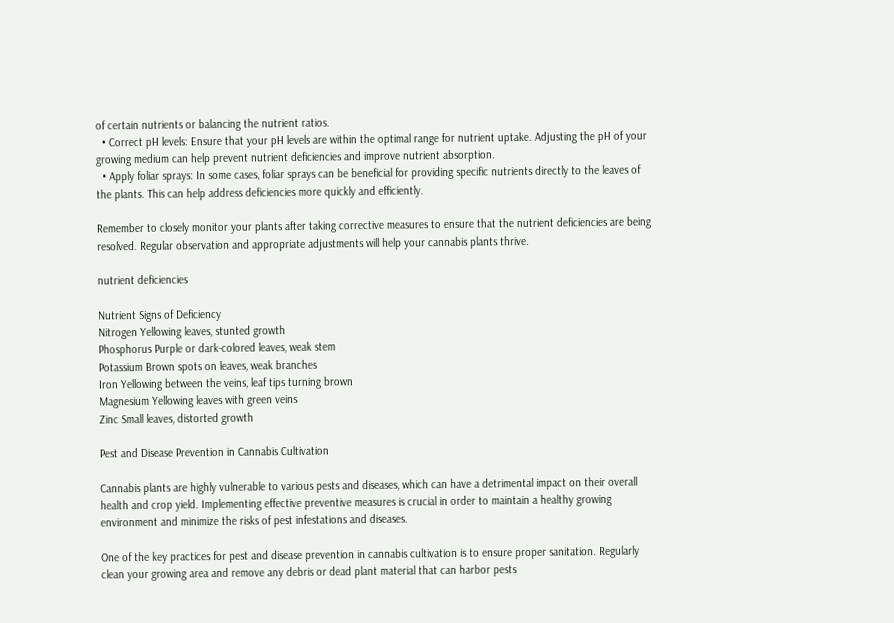of certain nutrients or balancing the nutrient ratios.
  • Correct pH levels: Ensure that your pH levels are within the optimal range for nutrient uptake. Adjusting the pH of your growing medium can help prevent nutrient deficiencies and improve nutrient absorption.
  • Apply foliar sprays: In some cases, foliar sprays can be beneficial for providing specific nutrients directly to the leaves of the plants. This can help address deficiencies more quickly and efficiently.

Remember to closely monitor your plants after taking corrective measures to ensure that the nutrient deficiencies are being resolved. Regular observation and appropriate adjustments will help your cannabis plants thrive.

nutrient deficiencies

Nutrient Signs of Deficiency
Nitrogen Yellowing leaves, stunted growth
Phosphorus Purple or dark-colored leaves, weak stem
Potassium Brown spots on leaves, weak branches
Iron Yellowing between the veins, leaf tips turning brown
Magnesium Yellowing leaves with green veins
Zinc Small leaves, distorted growth

Pest and Disease Prevention in Cannabis Cultivation

Cannabis plants are highly vulnerable to various pests and diseases, which can have a detrimental impact on their overall health and crop yield. Implementing effective preventive measures is crucial in order to maintain a healthy growing environment and minimize the risks of pest infestations and diseases.

One of the key practices for pest and disease prevention in cannabis cultivation is to ensure proper sanitation. Regularly clean your growing area and remove any debris or dead plant material that can harbor pests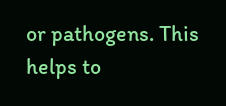or pathogens. This helps to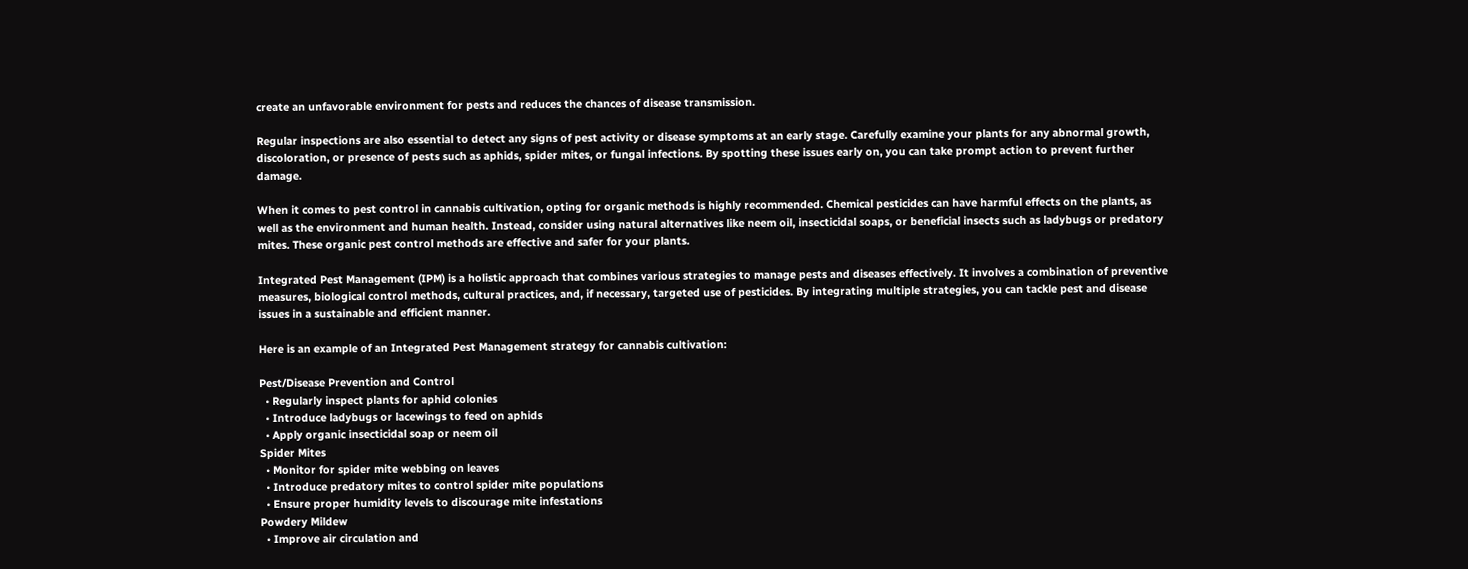create an unfavorable environment for pests and reduces the chances of disease transmission.

Regular inspections are also essential to detect any signs of pest activity or disease symptoms at an early stage. Carefully examine your plants for any abnormal growth, discoloration, or presence of pests such as aphids, spider mites, or fungal infections. By spotting these issues early on, you can take prompt action to prevent further damage.

When it comes to pest control in cannabis cultivation, opting for organic methods is highly recommended. Chemical pesticides can have harmful effects on the plants, as well as the environment and human health. Instead, consider using natural alternatives like neem oil, insecticidal soaps, or beneficial insects such as ladybugs or predatory mites. These organic pest control methods are effective and safer for your plants.

Integrated Pest Management (IPM) is a holistic approach that combines various strategies to manage pests and diseases effectively. It involves a combination of preventive measures, biological control methods, cultural practices, and, if necessary, targeted use of pesticides. By integrating multiple strategies, you can tackle pest and disease issues in a sustainable and efficient manner.

Here is an example of an Integrated Pest Management strategy for cannabis cultivation:

Pest/Disease Prevention and Control
  • Regularly inspect plants for aphid colonies
  • Introduce ladybugs or lacewings to feed on aphids
  • Apply organic insecticidal soap or neem oil
Spider Mites
  • Monitor for spider mite webbing on leaves
  • Introduce predatory mites to control spider mite populations
  • Ensure proper humidity levels to discourage mite infestations
Powdery Mildew
  • Improve air circulation and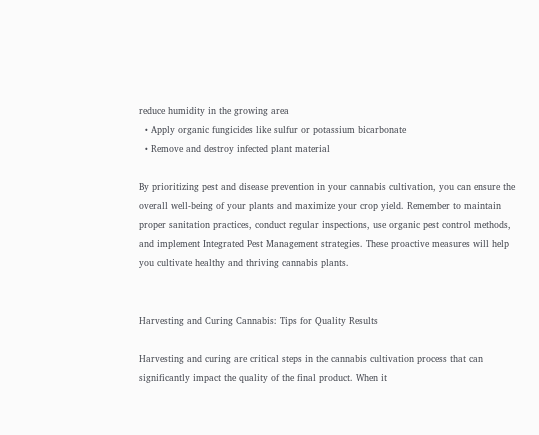reduce humidity in the growing area
  • Apply organic fungicides like sulfur or potassium bicarbonate
  • Remove and destroy infected plant material

By prioritizing pest and disease prevention in your cannabis cultivation, you can ensure the overall well-being of your plants and maximize your crop yield. Remember to maintain proper sanitation practices, conduct regular inspections, use organic pest control methods, and implement Integrated Pest Management strategies. These proactive measures will help you cultivate healthy and thriving cannabis plants.


Harvesting and Curing Cannabis: Tips for Quality Results

Harvesting and curing are critical steps in the cannabis cultivation process that can significantly impact the quality of the final product. When it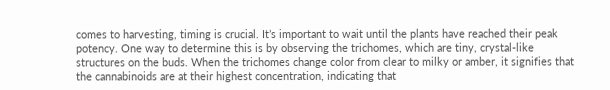comes to harvesting, timing is crucial. It’s important to wait until the plants have reached their peak potency. One way to determine this is by observing the trichomes, which are tiny, crystal-like structures on the buds. When the trichomes change color from clear to milky or amber, it signifies that the cannabinoids are at their highest concentration, indicating that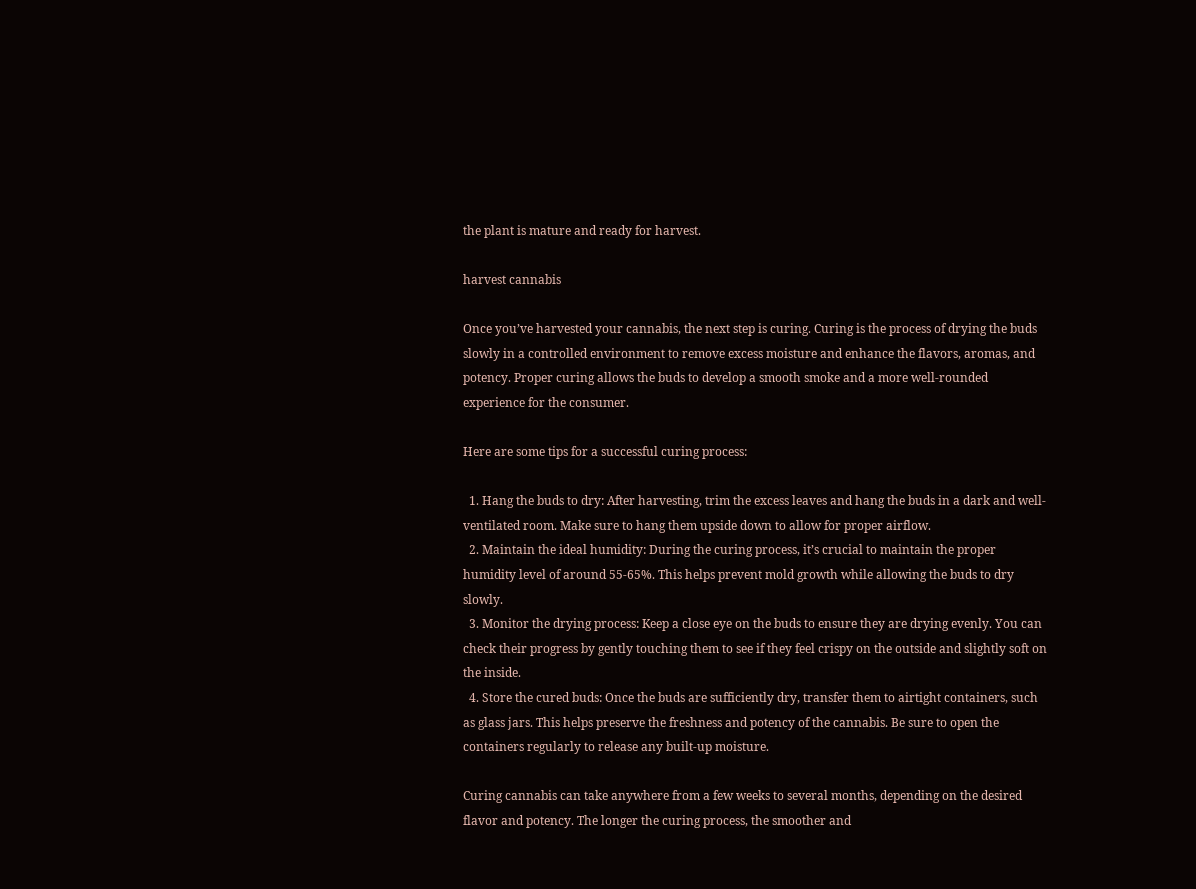the plant is mature and ready for harvest.

harvest cannabis

Once you’ve harvested your cannabis, the next step is curing. Curing is the process of drying the buds slowly in a controlled environment to remove excess moisture and enhance the flavors, aromas, and potency. Proper curing allows the buds to develop a smooth smoke and a more well-rounded experience for the consumer.

Here are some tips for a successful curing process:

  1. Hang the buds to dry: After harvesting, trim the excess leaves and hang the buds in a dark and well-ventilated room. Make sure to hang them upside down to allow for proper airflow.
  2. Maintain the ideal humidity: During the curing process, it’s crucial to maintain the proper humidity level of around 55-65%. This helps prevent mold growth while allowing the buds to dry slowly.
  3. Monitor the drying process: Keep a close eye on the buds to ensure they are drying evenly. You can check their progress by gently touching them to see if they feel crispy on the outside and slightly soft on the inside.
  4. Store the cured buds: Once the buds are sufficiently dry, transfer them to airtight containers, such as glass jars. This helps preserve the freshness and potency of the cannabis. Be sure to open the containers regularly to release any built-up moisture.

Curing cannabis can take anywhere from a few weeks to several months, depending on the desired flavor and potency. The longer the curing process, the smoother and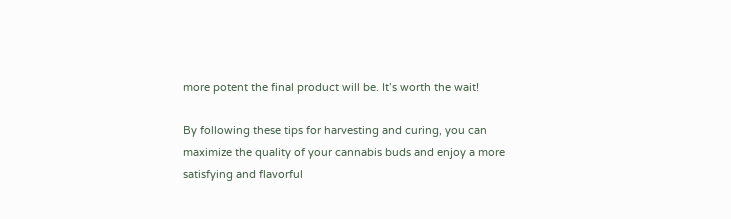more potent the final product will be. It’s worth the wait!

By following these tips for harvesting and curing, you can maximize the quality of your cannabis buds and enjoy a more satisfying and flavorful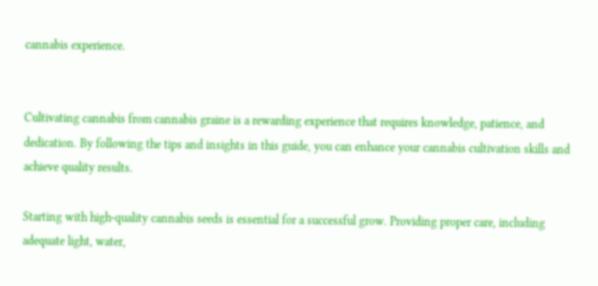cannabis experience.


Cultivating cannabis from cannabis graine is a rewarding experience that requires knowledge, patience, and dedication. By following the tips and insights in this guide, you can enhance your cannabis cultivation skills and achieve quality results.

Starting with high-quality cannabis seeds is essential for a successful grow. Providing proper care, including adequate light, water,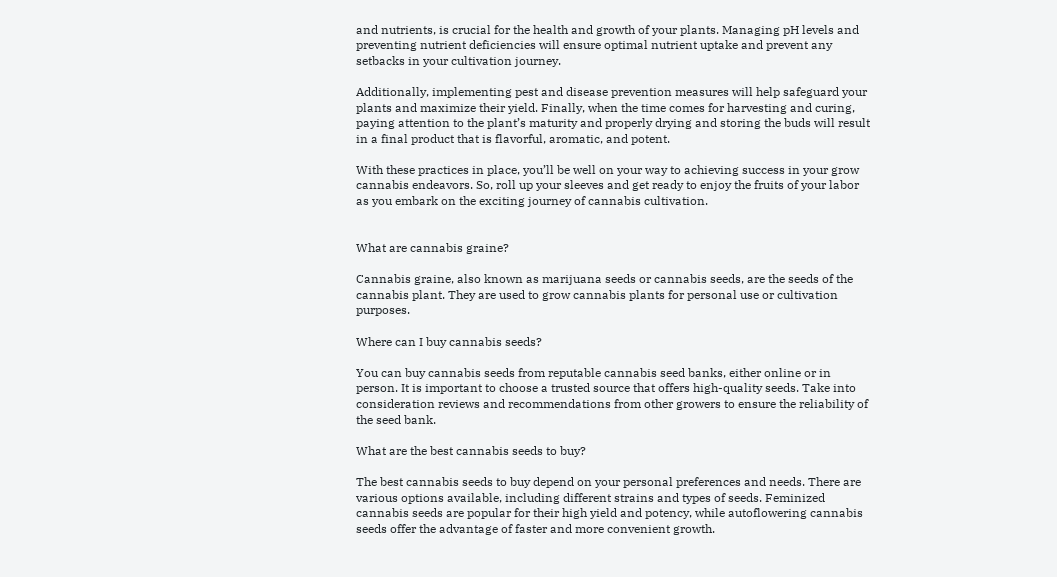and nutrients, is crucial for the health and growth of your plants. Managing pH levels and preventing nutrient deficiencies will ensure optimal nutrient uptake and prevent any setbacks in your cultivation journey.

Additionally, implementing pest and disease prevention measures will help safeguard your plants and maximize their yield. Finally, when the time comes for harvesting and curing, paying attention to the plant’s maturity and properly drying and storing the buds will result in a final product that is flavorful, aromatic, and potent.

With these practices in place, you’ll be well on your way to achieving success in your grow cannabis endeavors. So, roll up your sleeves and get ready to enjoy the fruits of your labor as you embark on the exciting journey of cannabis cultivation.


What are cannabis graine?

Cannabis graine, also known as marijuana seeds or cannabis seeds, are the seeds of the cannabis plant. They are used to grow cannabis plants for personal use or cultivation purposes.

Where can I buy cannabis seeds?

You can buy cannabis seeds from reputable cannabis seed banks, either online or in person. It is important to choose a trusted source that offers high-quality seeds. Take into consideration reviews and recommendations from other growers to ensure the reliability of the seed bank.

What are the best cannabis seeds to buy?

The best cannabis seeds to buy depend on your personal preferences and needs. There are various options available, including different strains and types of seeds. Feminized cannabis seeds are popular for their high yield and potency, while autoflowering cannabis seeds offer the advantage of faster and more convenient growth.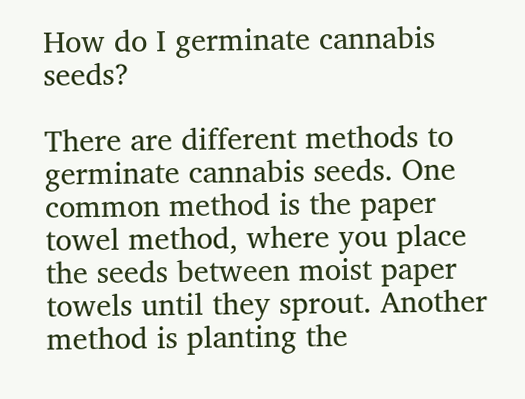How do I germinate cannabis seeds?

There are different methods to germinate cannabis seeds. One common method is the paper towel method, where you place the seeds between moist paper towels until they sprout. Another method is planting the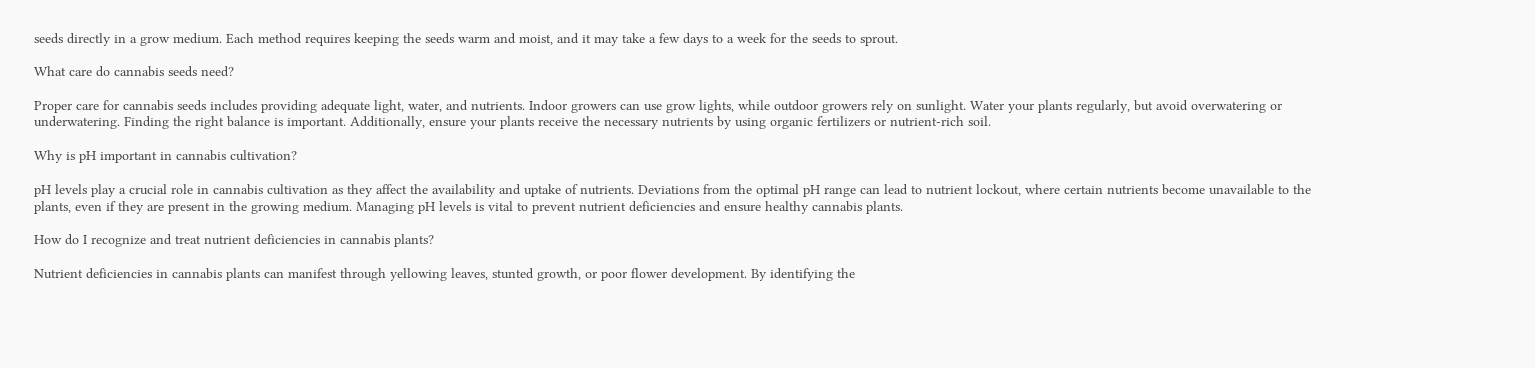seeds directly in a grow medium. Each method requires keeping the seeds warm and moist, and it may take a few days to a week for the seeds to sprout.

What care do cannabis seeds need?

Proper care for cannabis seeds includes providing adequate light, water, and nutrients. Indoor growers can use grow lights, while outdoor growers rely on sunlight. Water your plants regularly, but avoid overwatering or underwatering. Finding the right balance is important. Additionally, ensure your plants receive the necessary nutrients by using organic fertilizers or nutrient-rich soil.

Why is pH important in cannabis cultivation?

pH levels play a crucial role in cannabis cultivation as they affect the availability and uptake of nutrients. Deviations from the optimal pH range can lead to nutrient lockout, where certain nutrients become unavailable to the plants, even if they are present in the growing medium. Managing pH levels is vital to prevent nutrient deficiencies and ensure healthy cannabis plants.

How do I recognize and treat nutrient deficiencies in cannabis plants?

Nutrient deficiencies in cannabis plants can manifest through yellowing leaves, stunted growth, or poor flower development. By identifying the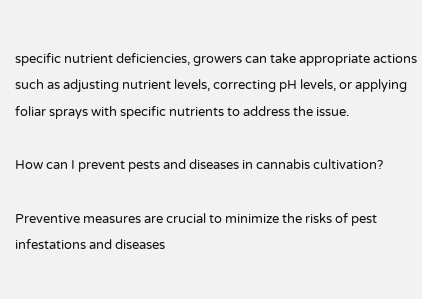specific nutrient deficiencies, growers can take appropriate actions such as adjusting nutrient levels, correcting pH levels, or applying foliar sprays with specific nutrients to address the issue.

How can I prevent pests and diseases in cannabis cultivation?

Preventive measures are crucial to minimize the risks of pest infestations and diseases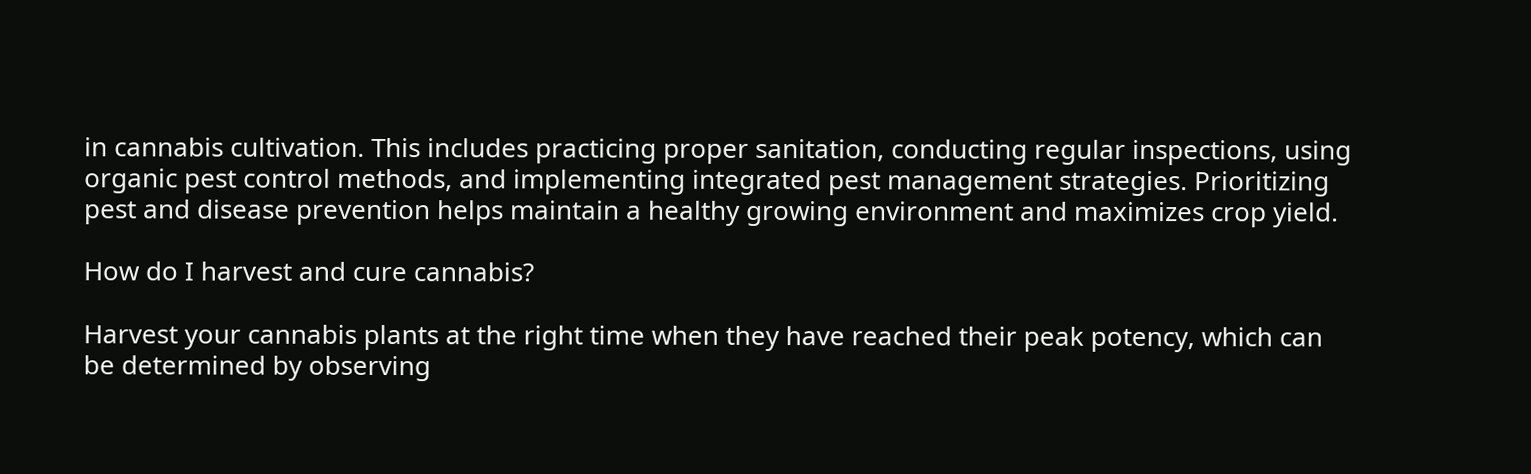in cannabis cultivation. This includes practicing proper sanitation, conducting regular inspections, using organic pest control methods, and implementing integrated pest management strategies. Prioritizing pest and disease prevention helps maintain a healthy growing environment and maximizes crop yield.

How do I harvest and cure cannabis?

Harvest your cannabis plants at the right time when they have reached their peak potency, which can be determined by observing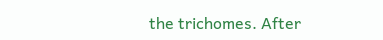the trichomes. After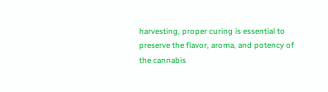harvesting, proper curing is essential to preserve the flavor, aroma, and potency of the cannabis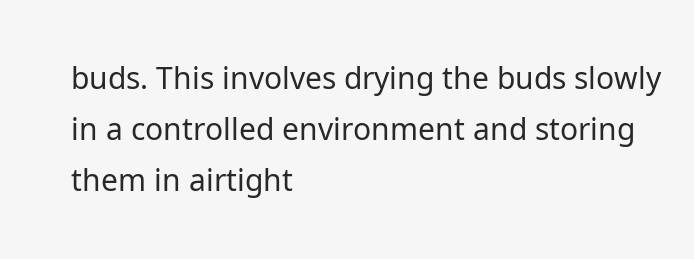buds. This involves drying the buds slowly in a controlled environment and storing them in airtight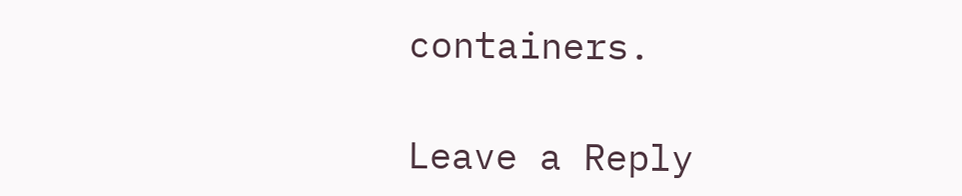containers.

Leave a Reply